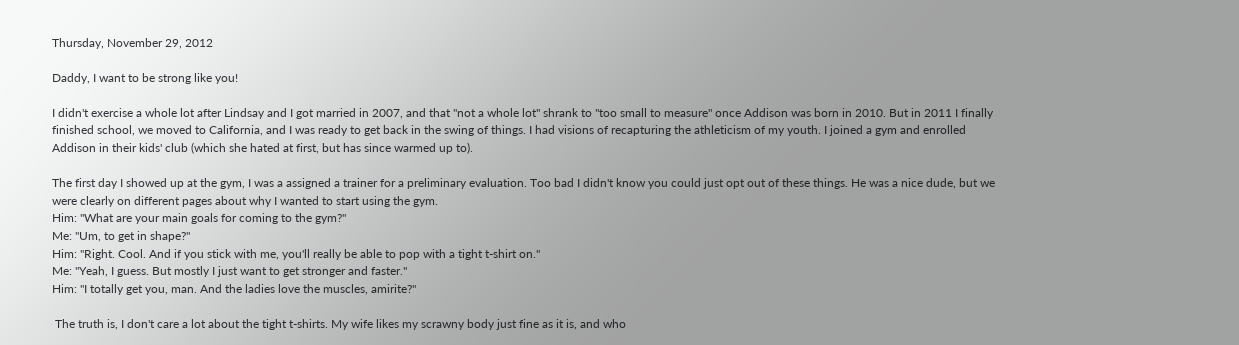Thursday, November 29, 2012

Daddy, I want to be strong like you!

I didn't exercise a whole lot after Lindsay and I got married in 2007, and that "not a whole lot" shrank to "too small to measure" once Addison was born in 2010. But in 2011 I finally finished school, we moved to California, and I was ready to get back in the swing of things. I had visions of recapturing the athleticism of my youth. I joined a gym and enrolled Addison in their kids' club (which she hated at first, but has since warmed up to).

The first day I showed up at the gym, I was a assigned a trainer for a preliminary evaluation. Too bad I didn't know you could just opt out of these things. He was a nice dude, but we were clearly on different pages about why I wanted to start using the gym.
Him: "What are your main goals for coming to the gym?"
Me: "Um, to get in shape?"
Him: "Right. Cool. And if you stick with me, you'll really be able to pop with a tight t-shirt on."
Me: "Yeah, I guess. But mostly I just want to get stronger and faster."
Him: "I totally get you, man. And the ladies love the muscles, amirite?"

 The truth is, I don't care a lot about the tight t-shirts. My wife likes my scrawny body just fine as it is, and who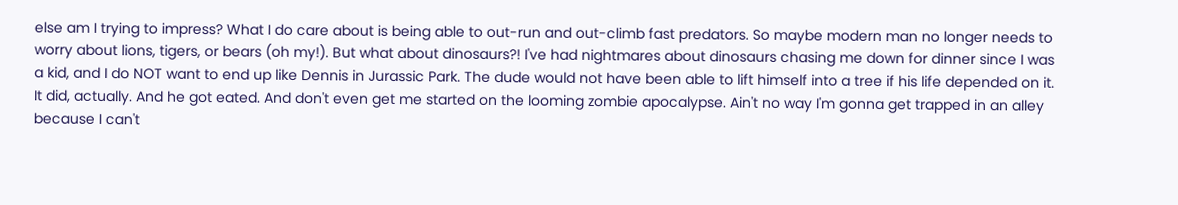else am I trying to impress? What I do care about is being able to out-run and out-climb fast predators. So maybe modern man no longer needs to worry about lions, tigers, or bears (oh my!). But what about dinosaurs?! I've had nightmares about dinosaurs chasing me down for dinner since I was a kid, and I do NOT want to end up like Dennis in Jurassic Park. The dude would not have been able to lift himself into a tree if his life depended on it. It did, actually. And he got eated. And don't even get me started on the looming zombie apocalypse. Ain't no way I'm gonna get trapped in an alley because I can't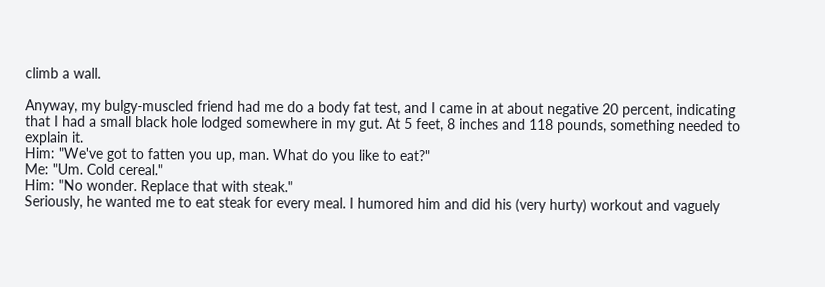climb a wall.

Anyway, my bulgy-muscled friend had me do a body fat test, and I came in at about negative 20 percent, indicating that I had a small black hole lodged somewhere in my gut. At 5 feet, 8 inches and 118 pounds, something needed to explain it.
Him: "We've got to fatten you up, man. What do you like to eat?"
Me: "Um. Cold cereal."
Him: "No wonder. Replace that with steak."
Seriously, he wanted me to eat steak for every meal. I humored him and did his (very hurty) workout and vaguely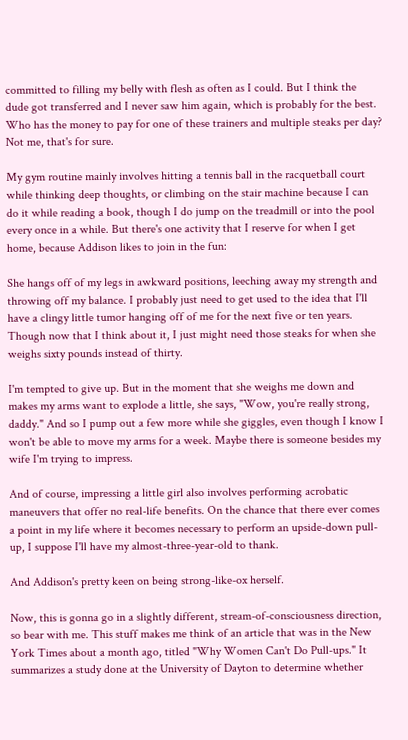committed to filling my belly with flesh as often as I could. But I think the dude got transferred and I never saw him again, which is probably for the best. Who has the money to pay for one of these trainers and multiple steaks per day? Not me, that's for sure.

My gym routine mainly involves hitting a tennis ball in the racquetball court while thinking deep thoughts, or climbing on the stair machine because I can do it while reading a book, though I do jump on the treadmill or into the pool every once in a while. But there's one activity that I reserve for when I get home, because Addison likes to join in the fun:

She hangs off of my legs in awkward positions, leeching away my strength and throwing off my balance. I probably just need to get used to the idea that I'll have a clingy little tumor hanging off of me for the next five or ten years. Though now that I think about it, I just might need those steaks for when she weighs sixty pounds instead of thirty.

I'm tempted to give up. But in the moment that she weighs me down and makes my arms want to explode a little, she says, "Wow, you're really strong, daddy." And so I pump out a few more while she giggles, even though I know I won't be able to move my arms for a week. Maybe there is someone besides my wife I'm trying to impress.

And of course, impressing a little girl also involves performing acrobatic maneuvers that offer no real-life benefits. On the chance that there ever comes a point in my life where it becomes necessary to perform an upside-down pull-up, I suppose I'll have my almost-three-year-old to thank.

And Addison's pretty keen on being strong-like-ox herself.

Now, this is gonna go in a slightly different, stream-of-consciousness direction, so bear with me. This stuff makes me think of an article that was in the New York Times about a month ago, titled "Why Women Can't Do Pull-ups." It summarizes a study done at the University of Dayton to determine whether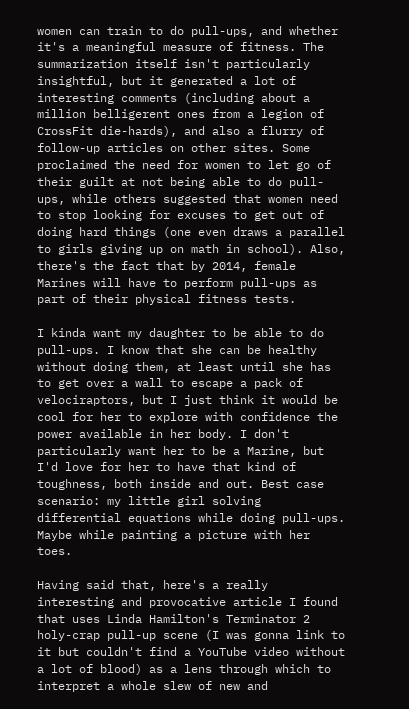women can train to do pull-ups, and whether it's a meaningful measure of fitness. The summarization itself isn't particularly insightful, but it generated a lot of interesting comments (including about a million belligerent ones from a legion of CrossFit die-hards), and also a flurry of follow-up articles on other sites. Some proclaimed the need for women to let go of their guilt at not being able to do pull-ups, while others suggested that women need to stop looking for excuses to get out of doing hard things (one even draws a parallel to girls giving up on math in school). Also, there's the fact that by 2014, female Marines will have to perform pull-ups as part of their physical fitness tests.

I kinda want my daughter to be able to do pull-ups. I know that she can be healthy without doing them, at least until she has to get over a wall to escape a pack of velociraptors, but I just think it would be cool for her to explore with confidence the power available in her body. I don't particularly want her to be a Marine, but I'd love for her to have that kind of toughness, both inside and out. Best case scenario: my little girl solving differential equations while doing pull-ups. Maybe while painting a picture with her toes.

Having said that, here's a really interesting and provocative article I found that uses Linda Hamilton's Terminator 2 holy-crap pull-up scene (I was gonna link to it but couldn't find a YouTube video without a lot of blood) as a lens through which to interpret a whole slew of new and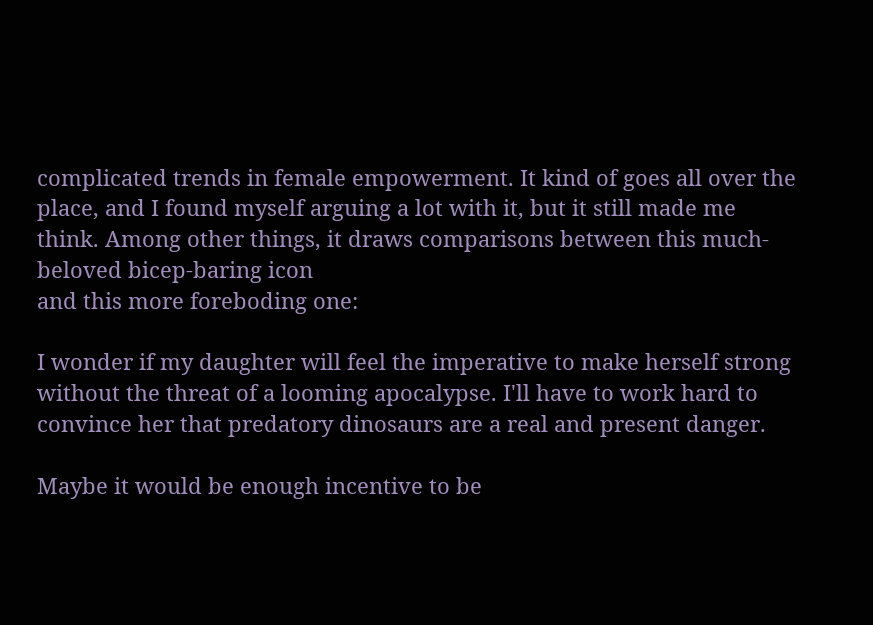complicated trends in female empowerment. It kind of goes all over the place, and I found myself arguing a lot with it, but it still made me think. Among other things, it draws comparisons between this much-beloved bicep-baring icon
and this more foreboding one:

I wonder if my daughter will feel the imperative to make herself strong without the threat of a looming apocalypse. I'll have to work hard to convince her that predatory dinosaurs are a real and present danger.

Maybe it would be enough incentive to be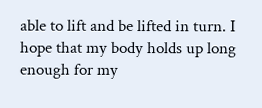able to lift and be lifted in turn. I hope that my body holds up long enough for my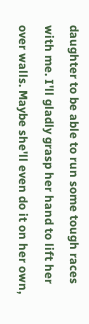daughter to be able to run some tough races with me. I'll gladly grasp her hand to lift her over walls. Maybe she'll even do it on her own,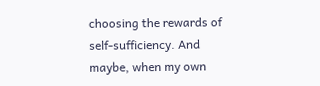choosing the rewards of self-sufficiency. And maybe, when my own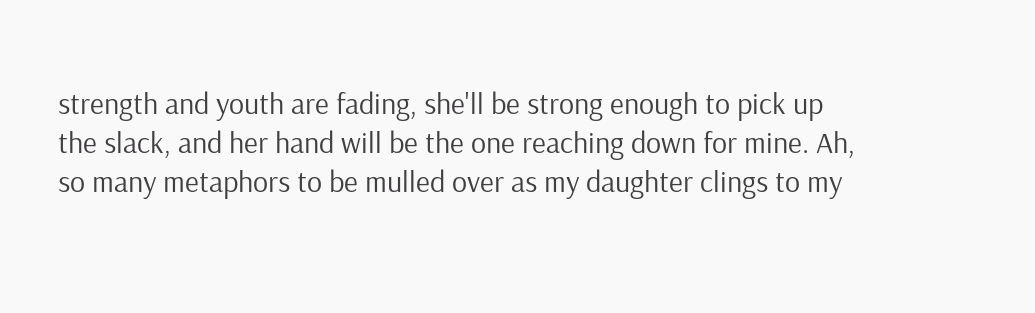strength and youth are fading, she'll be strong enough to pick up the slack, and her hand will be the one reaching down for mine. Ah, so many metaphors to be mulled over as my daughter clings to my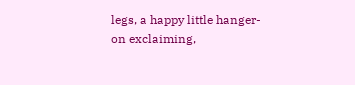legs, a happy little hanger-on exclaiming,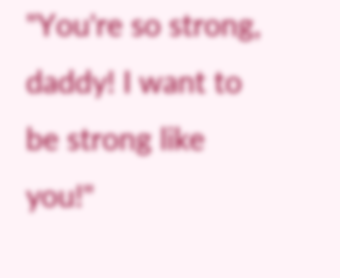"You're so strong, daddy! I want to be strong like you!"